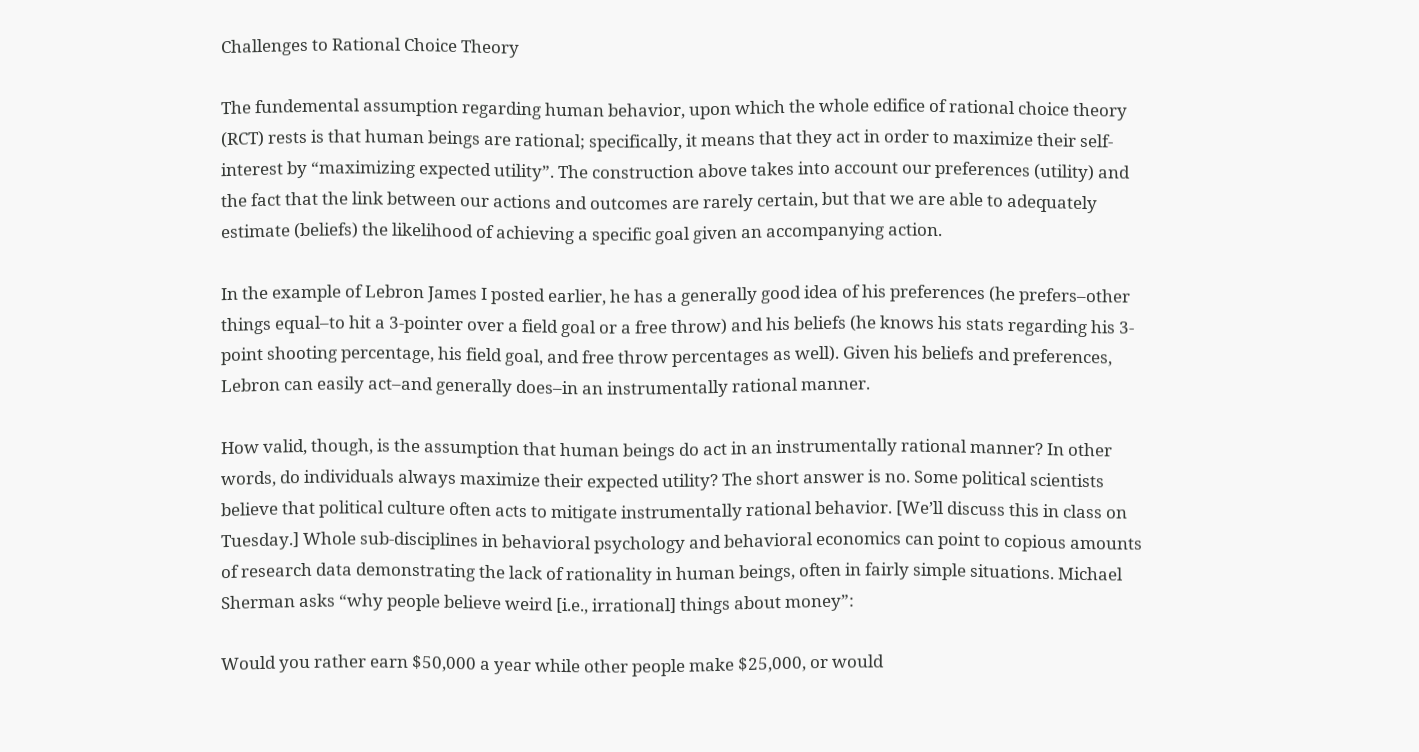Challenges to Rational Choice Theory

The fundemental assumption regarding human behavior, upon which the whole edifice of rational choice theory (RCT) rests is that human beings are rational; specifically, it means that they act in order to maximize their self-interest by “maximizing expected utility”. The construction above takes into account our preferences (utility) and the fact that the link between our actions and outcomes are rarely certain, but that we are able to adequately estimate (beliefs) the likelihood of achieving a specific goal given an accompanying action.

In the example of Lebron James I posted earlier, he has a generally good idea of his preferences (he prefers–other things equal–to hit a 3-pointer over a field goal or a free throw) and his beliefs (he knows his stats regarding his 3-point shooting percentage, his field goal, and free throw percentages as well). Given his beliefs and preferences, Lebron can easily act–and generally does–in an instrumentally rational manner.

How valid, though, is the assumption that human beings do act in an instrumentally rational manner? In other words, do individuals always maximize their expected utility? The short answer is no. Some political scientists believe that political culture often acts to mitigate instrumentally rational behavior. [We’ll discuss this in class on Tuesday.] Whole sub-disciplines in behavioral psychology and behavioral economics can point to copious amounts of research data demonstrating the lack of rationality in human beings, often in fairly simple situations. Michael Sherman asks “why people believe weird [i.e., irrational] things about money”:

Would you rather earn $50,000 a year while other people make $25,000, or would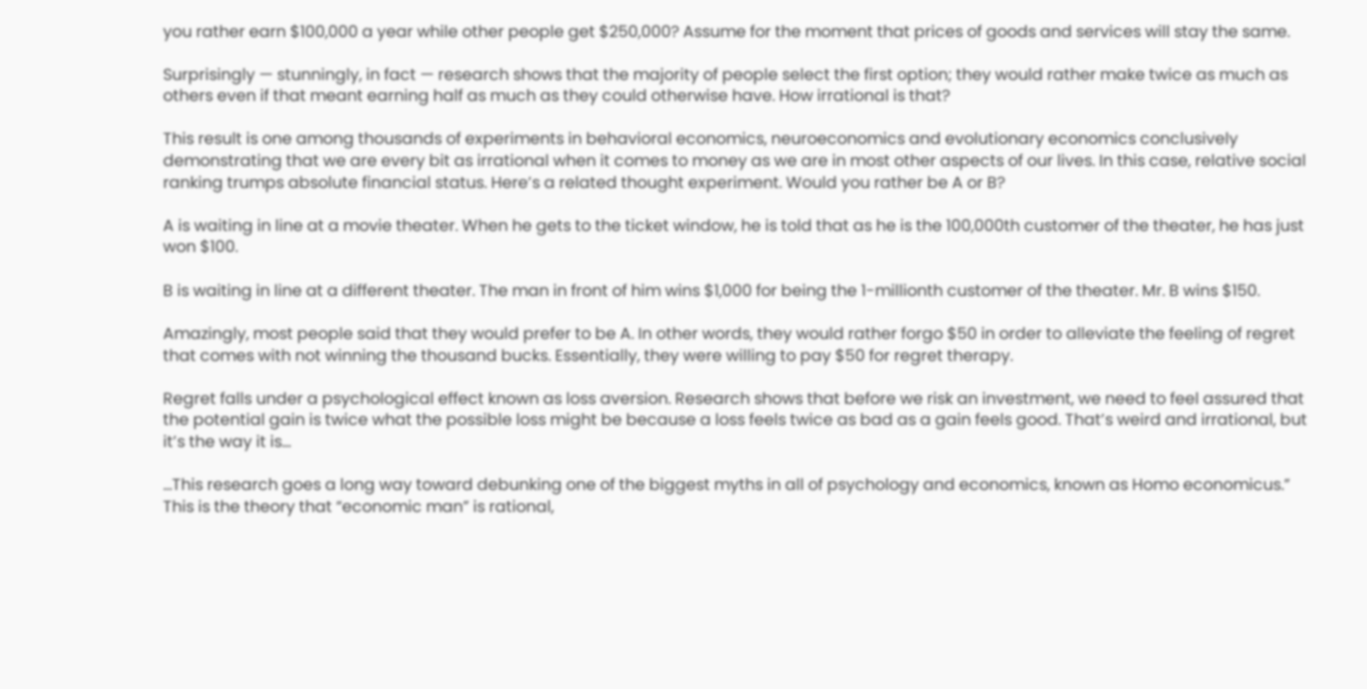you rather earn $100,000 a year while other people get $250,000? Assume for the moment that prices of goods and services will stay the same.

Surprisingly — stunningly, in fact — research shows that the majority of people select the first option; they would rather make twice as much as others even if that meant earning half as much as they could otherwise have. How irrational is that?

This result is one among thousands of experiments in behavioral economics, neuroeconomics and evolutionary economics conclusively demonstrating that we are every bit as irrational when it comes to money as we are in most other aspects of our lives. In this case, relative social ranking trumps absolute financial status. Here’s a related thought experiment. Would you rather be A or B?

A is waiting in line at a movie theater. When he gets to the ticket window, he is told that as he is the 100,000th customer of the theater, he has just won $100.

B is waiting in line at a different theater. The man in front of him wins $1,000 for being the 1-millionth customer of the theater. Mr. B wins $150.

Amazingly, most people said that they would prefer to be A. In other words, they would rather forgo $50 in order to alleviate the feeling of regret that comes with not winning the thousand bucks. Essentially, they were willing to pay $50 for regret therapy.

Regret falls under a psychological effect known as loss aversion. Research shows that before we risk an investment, we need to feel assured that the potential gain is twice what the possible loss might be because a loss feels twice as bad as a gain feels good. That’s weird and irrational, but it’s the way it is…

…This research goes a long way toward debunking one of the biggest myths in all of psychology and economics, known as Homo economicus.” This is the theory that “economic man” is rational,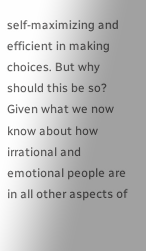self-maximizing and efficient in making choices. But why should this be so? Given what we now know about how irrational and emotional people are in all other aspects of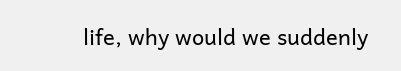life, why would we suddenly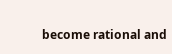become rational and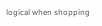logical when shopping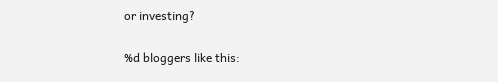or investing?

%d bloggers like this: